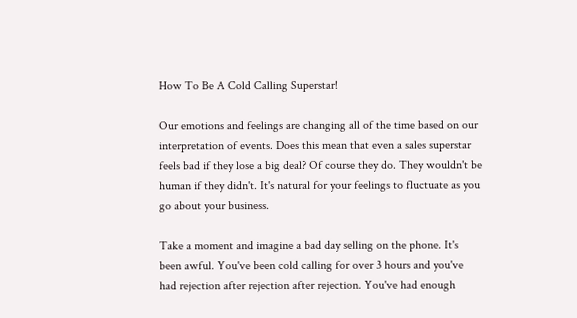How To Be A Cold Calling Superstar!

Our emotions and feelings are changing all of the time based on our interpretation of events. Does this mean that even a sales superstar feels bad if they lose a big deal? Of course they do. They wouldn't be human if they didn't. It's natural for your feelings to fluctuate as you go about your business.

Take a moment and imagine a bad day selling on the phone. It's been awful. You've been cold calling for over 3 hours and you've had rejection after rejection after rejection. You've had enough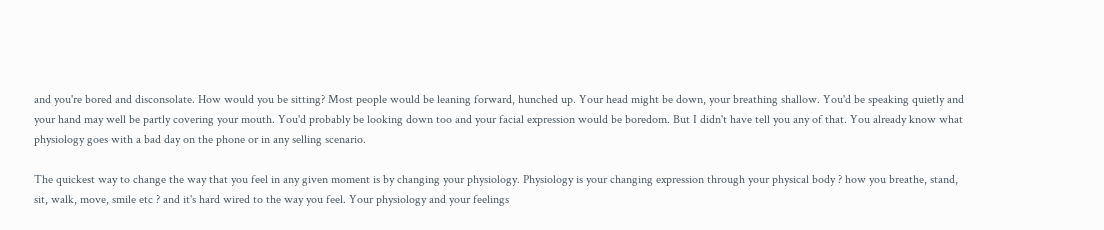and you're bored and disconsolate. How would you be sitting? Most people would be leaning forward, hunched up. Your head might be down, your breathing shallow. You'd be speaking quietly and your hand may well be partly covering your mouth. You'd probably be looking down too and your facial expression would be boredom. But I didn't have tell you any of that. You already know what physiology goes with a bad day on the phone or in any selling scenario.

The quickest way to change the way that you feel in any given moment is by changing your physiology. Physiology is your changing expression through your physical body ? how you breathe, stand, sit, walk, move, smile etc ? and it's hard wired to the way you feel. Your physiology and your feelings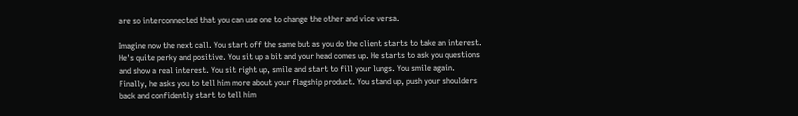are so interconnected that you can use one to change the other and vice versa.

Imagine now the next call. You start off the same but as you do the client starts to take an interest. He's quite perky and positive. You sit up a bit and your head comes up. He starts to ask you questions and show a real interest. You sit right up, smile and start to fill your lungs. You smile again. Finally, he asks you to tell him more about your flagship product. You stand up, push your shoulders back and confidently start to tell him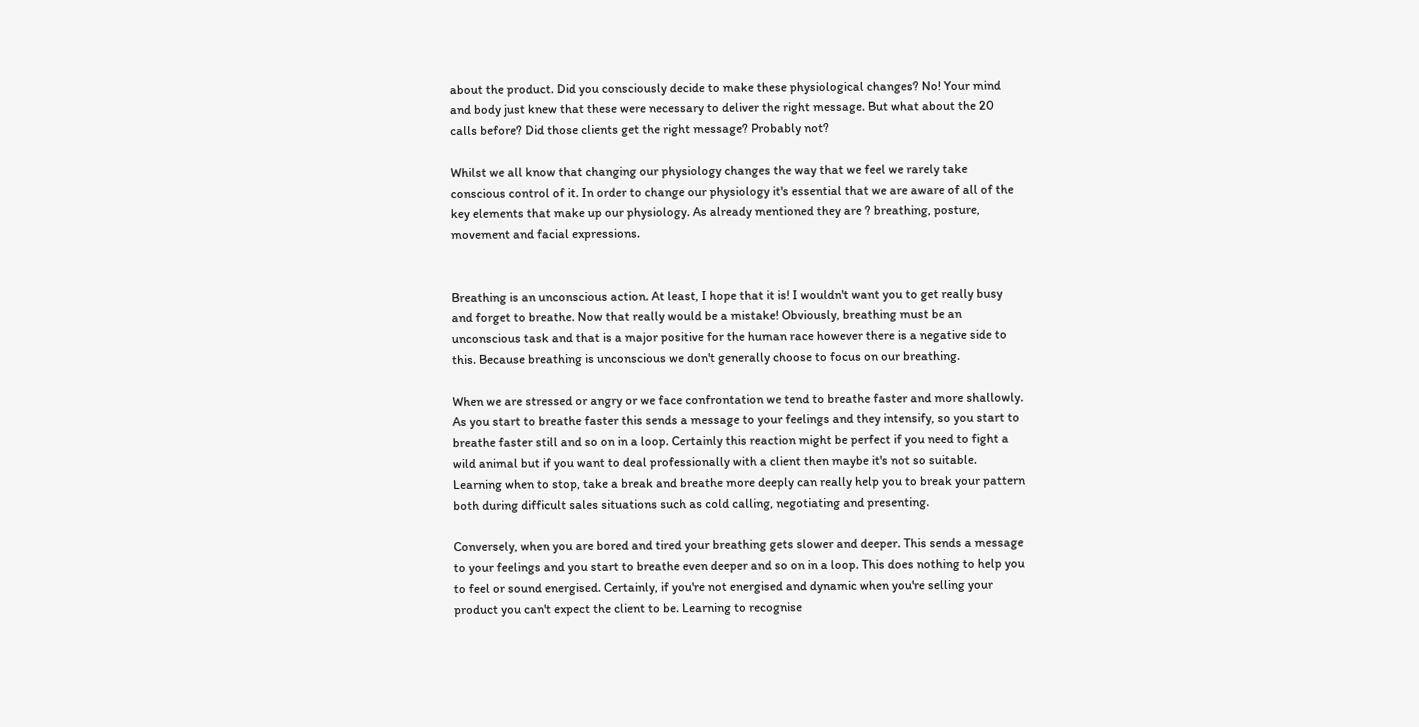about the product. Did you consciously decide to make these physiological changes? No! Your mind and body just knew that these were necessary to deliver the right message. But what about the 20 calls before? Did those clients get the right message? Probably not?

Whilst we all know that changing our physiology changes the way that we feel we rarely take conscious control of it. In order to change our physiology it's essential that we are aware of all of the key elements that make up our physiology. As already mentioned they are ? breathing, posture, movement and facial expressions.


Breathing is an unconscious action. At least, I hope that it is! I wouldn't want you to get really busy and forget to breathe. Now that really would be a mistake! Obviously, breathing must be an unconscious task and that is a major positive for the human race however there is a negative side to this. Because breathing is unconscious we don't generally choose to focus on our breathing.

When we are stressed or angry or we face confrontation we tend to breathe faster and more shallowly. As you start to breathe faster this sends a message to your feelings and they intensify, so you start to breathe faster still and so on in a loop. Certainly this reaction might be perfect if you need to fight a wild animal but if you want to deal professionally with a client then maybe it's not so suitable. Learning when to stop, take a break and breathe more deeply can really help you to break your pattern both during difficult sales situations such as cold calling, negotiating and presenting.

Conversely, when you are bored and tired your breathing gets slower and deeper. This sends a message to your feelings and you start to breathe even deeper and so on in a loop. This does nothing to help you to feel or sound energised. Certainly, if you're not energised and dynamic when you're selling your product you can't expect the client to be. Learning to recognise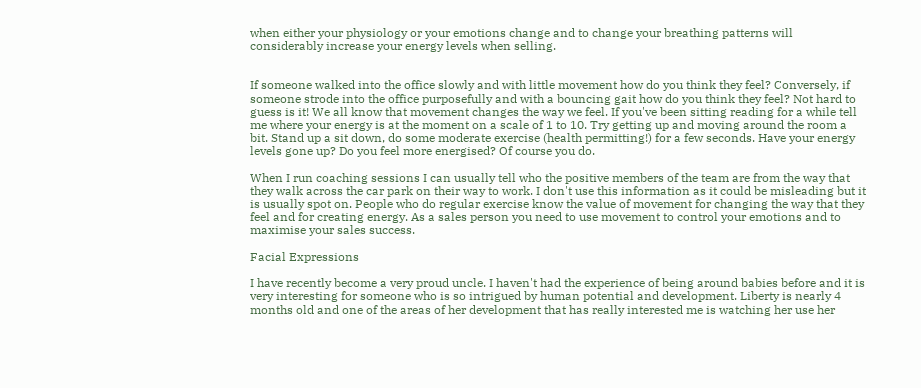when either your physiology or your emotions change and to change your breathing patterns will considerably increase your energy levels when selling.


If someone walked into the office slowly and with little movement how do you think they feel? Conversely, if someone strode into the office purposefully and with a bouncing gait how do you think they feel? Not hard to guess is it! We all know that movement changes the way we feel. If you've been sitting reading for a while tell me where your energy is at the moment on a scale of 1 to 10. Try getting up and moving around the room a bit. Stand up a sit down, do some moderate exercise (health permitting!) for a few seconds. Have your energy levels gone up? Do you feel more energised? Of course you do.

When I run coaching sessions I can usually tell who the positive members of the team are from the way that they walk across the car park on their way to work. I don't use this information as it could be misleading but it is usually spot on. People who do regular exercise know the value of movement for changing the way that they feel and for creating energy. As a sales person you need to use movement to control your emotions and to maximise your sales success.

Facial Expressions

I have recently become a very proud uncle. I haven't had the experience of being around babies before and it is very interesting for someone who is so intrigued by human potential and development. Liberty is nearly 4 months old and one of the areas of her development that has really interested me is watching her use her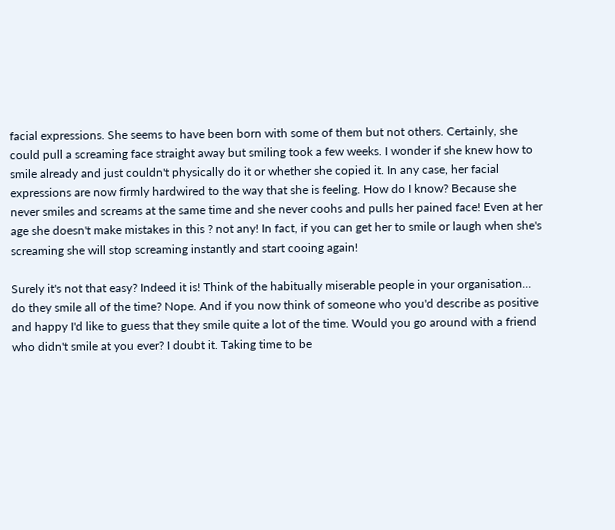facial expressions. She seems to have been born with some of them but not others. Certainly, she could pull a screaming face straight away but smiling took a few weeks. I wonder if she knew how to smile already and just couldn't physically do it or whether she copied it. In any case, her facial expressions are now firmly hardwired to the way that she is feeling. How do I know? Because she never smiles and screams at the same time and she never coohs and pulls her pained face! Even at her age she doesn't make mistakes in this ? not any! In fact, if you can get her to smile or laugh when she's screaming she will stop screaming instantly and start cooing again!

Surely it's not that easy? Indeed it is! Think of the habitually miserable people in your organisation... do they smile all of the time? Nope. And if you now think of someone who you'd describe as positive and happy I'd like to guess that they smile quite a lot of the time. Would you go around with a friend who didn't smile at you ever? I doubt it. Taking time to be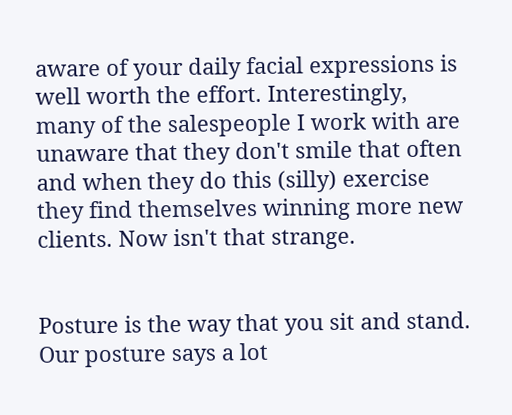aware of your daily facial expressions is well worth the effort. Interestingly, many of the salespeople I work with are unaware that they don't smile that often and when they do this (silly) exercise they find themselves winning more new clients. Now isn't that strange.


Posture is the way that you sit and stand. Our posture says a lot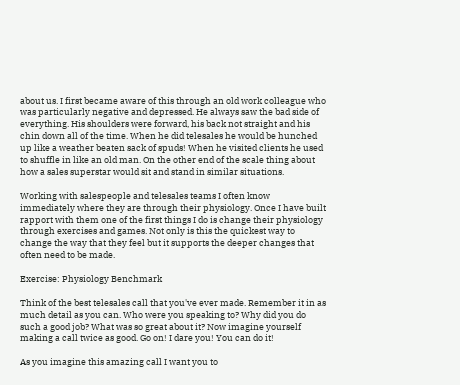about us. I first became aware of this through an old work colleague who was particularly negative and depressed. He always saw the bad side of everything. His shoulders were forward, his back not straight and his chin down all of the time. When he did telesales he would be hunched up like a weather beaten sack of spuds! When he visited clients he used to shuffle in like an old man. On the other end of the scale thing about how a sales superstar would sit and stand in similar situations.

Working with salespeople and telesales teams I often know immediately where they are through their physiology. Once I have built rapport with them one of the first things I do is change their physiology through exercises and games. Not only is this the quickest way to change the way that they feel but it supports the deeper changes that often need to be made.

Exercise: Physiology Benchmark

Think of the best telesales call that you've ever made. Remember it in as much detail as you can. Who were you speaking to? Why did you do such a good job? What was so great about it? Now imagine yourself making a call twice as good. Go on! I dare you! You can do it!

As you imagine this amazing call I want you to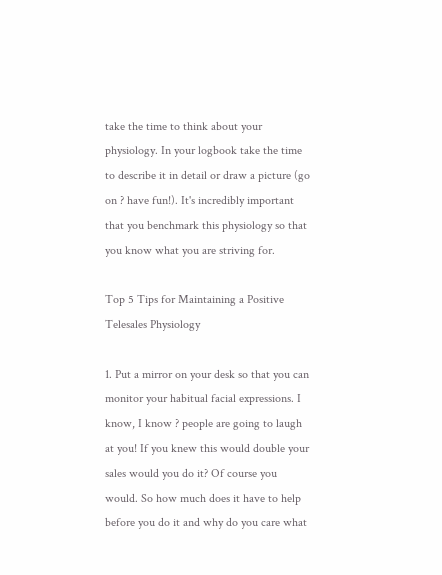take the time to think about your physiology. In your logbook take the time to describe it in detail or draw a picture (go on ? have fun!). It's incredibly important that you benchmark this physiology so that you know what you are striving for.

Top 5 Tips for Maintaining a Positive Telesales Physiology

1. Put a mirror on your desk so that you can monitor your habitual facial expressions. I know, I know ? people are going to laugh at you! If you knew this would double your sales would you do it? Of course you would. So how much does it have to help before you do it and why do you care what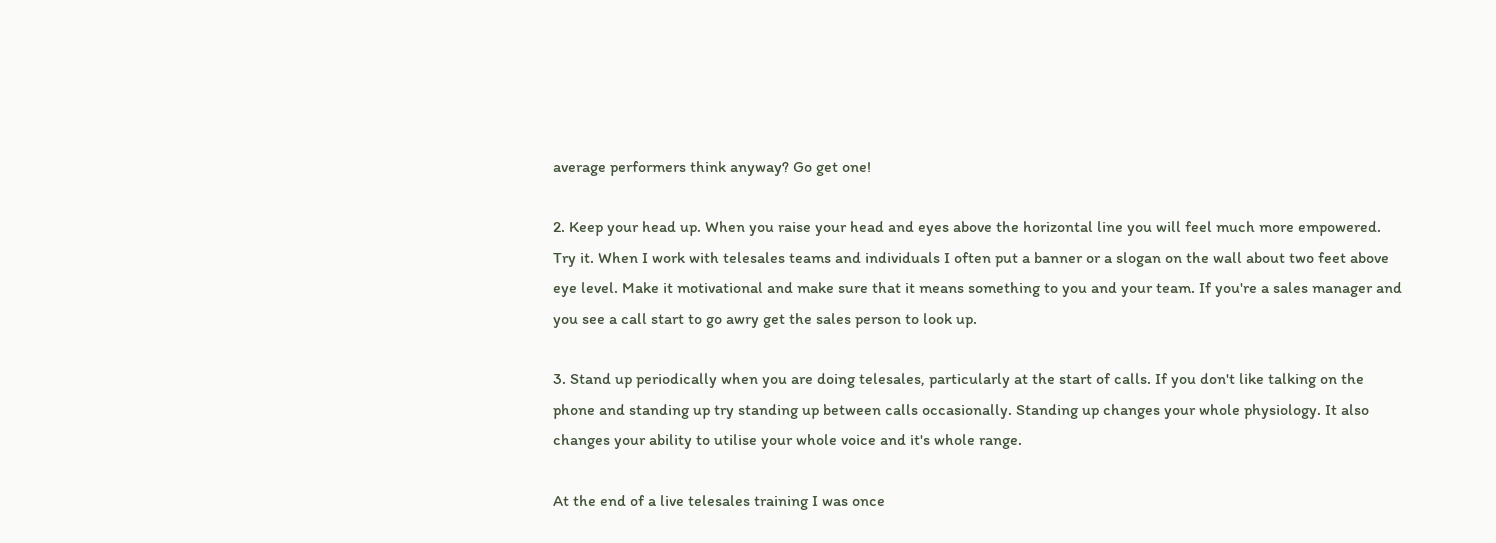average performers think anyway? Go get one!

2. Keep your head up. When you raise your head and eyes above the horizontal line you will feel much more empowered. Try it. When I work with telesales teams and individuals I often put a banner or a slogan on the wall about two feet above eye level. Make it motivational and make sure that it means something to you and your team. If you're a sales manager and you see a call start to go awry get the sales person to look up.

3. Stand up periodically when you are doing telesales, particularly at the start of calls. If you don't like talking on the phone and standing up try standing up between calls occasionally. Standing up changes your whole physiology. It also changes your ability to utilise your whole voice and it's whole range.

At the end of a live telesales training I was once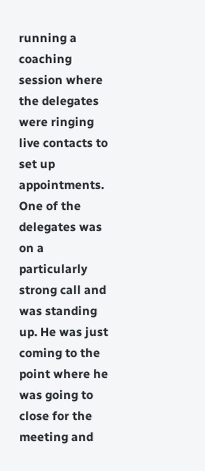running a coaching session where the delegates were ringing live contacts to set up appointments. One of the delegates was on a particularly strong call and was standing up. He was just coming to the point where he was going to close for the meeting and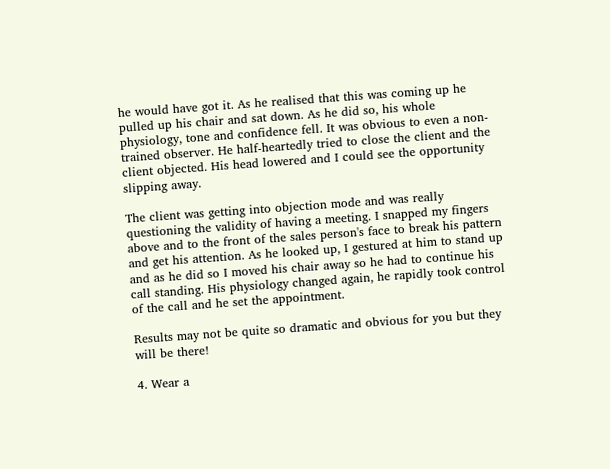he would have got it. As he realised that this was coming up he pulled up his chair and sat down. As he did so, his whole physiology, tone and confidence fell. It was obvious to even a non-trained observer. He half-heartedly tried to close the client and the client objected. His head lowered and I could see the opportunity slipping away.

The client was getting into objection mode and was really questioning the validity of having a meeting. I snapped my fingers above and to the front of the sales person's face to break his pattern and get his attention. As he looked up, I gestured at him to stand up and as he did so I moved his chair away so he had to continue his call standing. His physiology changed again, he rapidly took control of the call and he set the appointment.

Results may not be quite so dramatic and obvious for you but they will be there!

4. Wear a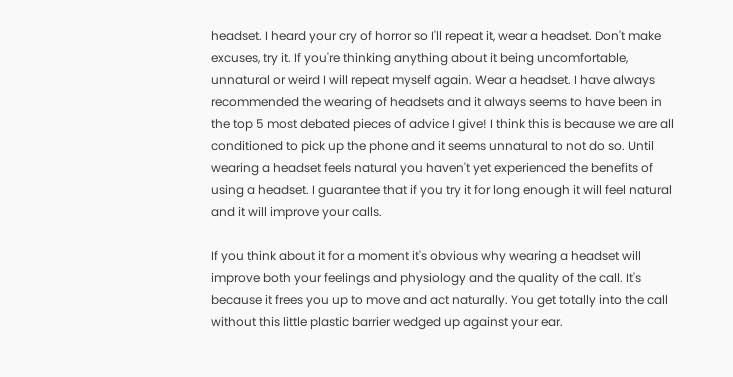headset. I heard your cry of horror so I'll repeat it, wear a headset. Don't make excuses, try it. If you're thinking anything about it being uncomfortable, unnatural or weird I will repeat myself again. Wear a headset. I have always recommended the wearing of headsets and it always seems to have been in the top 5 most debated pieces of advice I give! I think this is because we are all conditioned to pick up the phone and it seems unnatural to not do so. Until wearing a headset feels natural you haven't yet experienced the benefits of using a headset. I guarantee that if you try it for long enough it will feel natural and it will improve your calls.

If you think about it for a moment it's obvious why wearing a headset will improve both your feelings and physiology and the quality of the call. It's because it frees you up to move and act naturally. You get totally into the call without this little plastic barrier wedged up against your ear.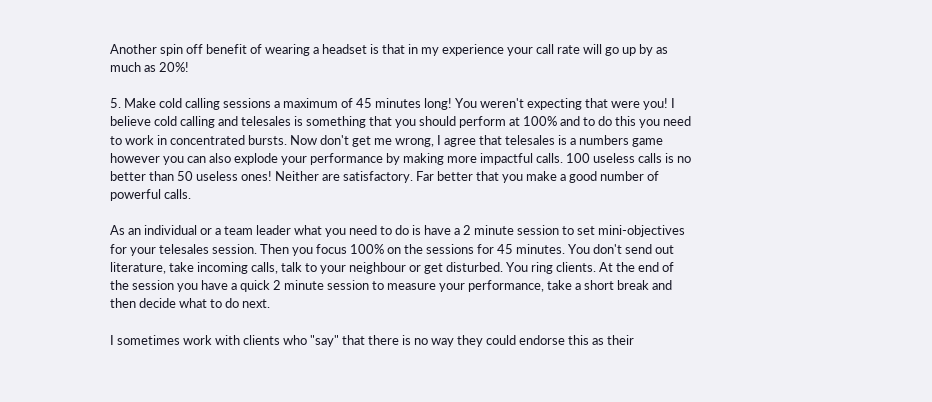Another spin off benefit of wearing a headset is that in my experience your call rate will go up by as much as 20%!

5. Make cold calling sessions a maximum of 45 minutes long! You weren't expecting that were you! I believe cold calling and telesales is something that you should perform at 100% and to do this you need to work in concentrated bursts. Now don't get me wrong, I agree that telesales is a numbers game however you can also explode your performance by making more impactful calls. 100 useless calls is no better than 50 useless ones! Neither are satisfactory. Far better that you make a good number of powerful calls.

As an individual or a team leader what you need to do is have a 2 minute session to set mini-objectives for your telesales session. Then you focus 100% on the sessions for 45 minutes. You don't send out literature, take incoming calls, talk to your neighbour or get disturbed. You ring clients. At the end of the session you have a quick 2 minute session to measure your performance, take a short break and then decide what to do next.

I sometimes work with clients who "say" that there is no way they could endorse this as their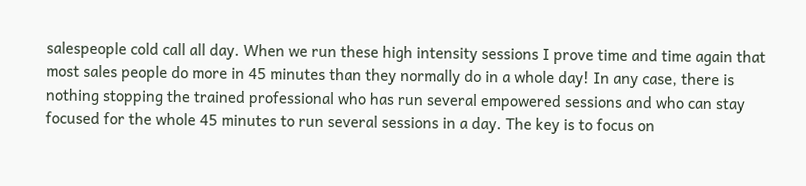salespeople cold call all day. When we run these high intensity sessions I prove time and time again that most sales people do more in 45 minutes than they normally do in a whole day! In any case, there is nothing stopping the trained professional who has run several empowered sessions and who can stay focused for the whole 45 minutes to run several sessions in a day. The key is to focus on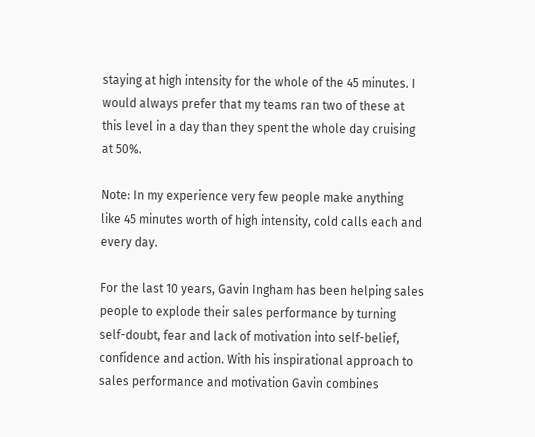staying at high intensity for the whole of the 45 minutes. I would always prefer that my teams ran two of these at this level in a day than they spent the whole day cruising at 50%.

Note: In my experience very few people make anything like 45 minutes worth of high intensity, cold calls each and every day.

For the last 10 years, Gavin Ingham has been helping sales people to explode their sales performance by turning self-doubt, fear and lack of motivation into self-belief, confidence and action. With his inspirational approach to sales performance and motivation Gavin combines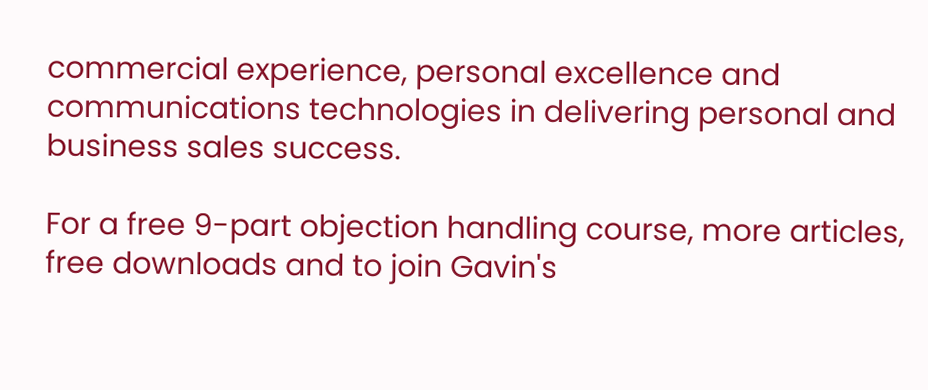commercial experience, personal excellence and communications technologies in delivering personal and business sales success.

For a free 9-part objection handling course, more articles, free downloads and to join Gavin's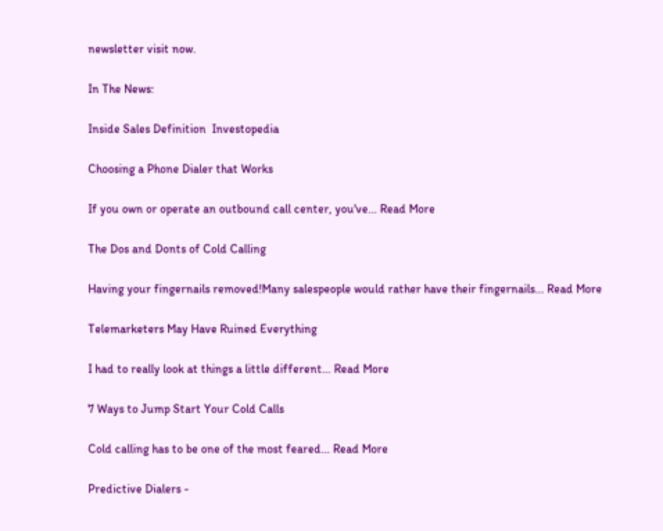newsletter visit now.

In The News:

Inside Sales Definition  Investopedia

Choosing a Phone Dialer that Works

If you own or operate an outbound call center, you've... Read More

The Dos and Donts of Cold Calling

Having your fingernails removed!Many salespeople would rather have their fingernails... Read More

Telemarketers May Have Ruined Everything

I had to really look at things a little different... Read More

7 Ways to Jump Start Your Cold Calls

Cold calling has to be one of the most feared... Read More

Predictive Dialers -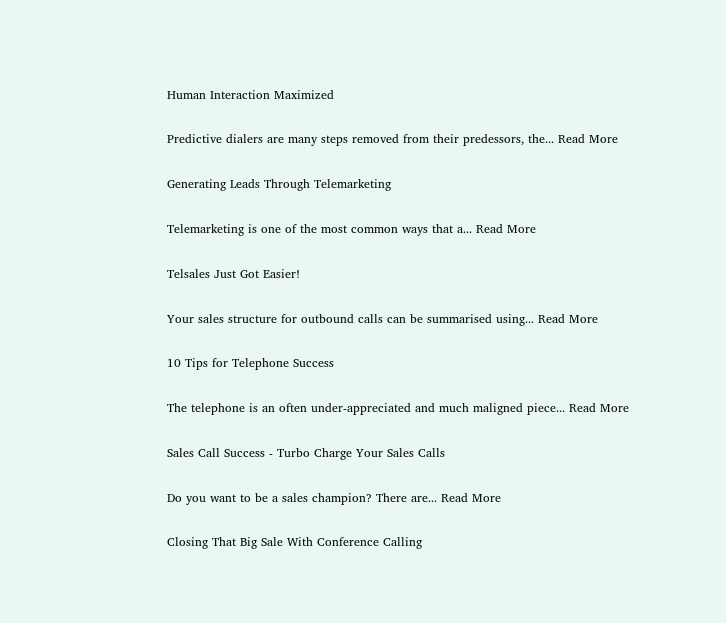Human Interaction Maximized

Predictive dialers are many steps removed from their predessors, the... Read More

Generating Leads Through Telemarketing

Telemarketing is one of the most common ways that a... Read More

Telsales Just Got Easier!

Your sales structure for outbound calls can be summarised using... Read More

10 Tips for Telephone Success

The telephone is an often under-appreciated and much maligned piece... Read More

Sales Call Success - Turbo Charge Your Sales Calls

Do you want to be a sales champion? There are... Read More

Closing That Big Sale With Conference Calling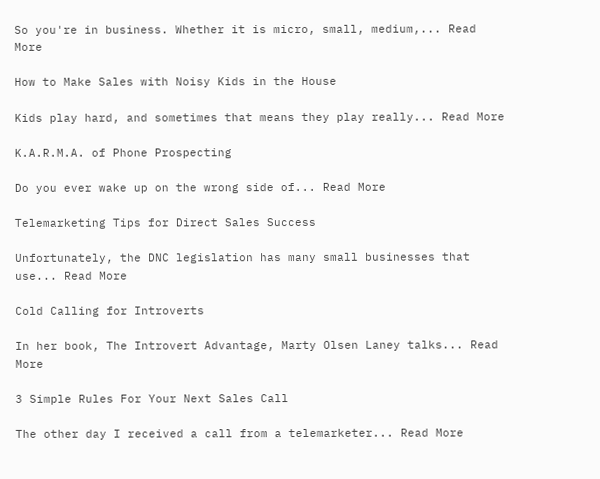So you're in business. Whether it is micro, small, medium,... Read More

How to Make Sales with Noisy Kids in the House

Kids play hard, and sometimes that means they play really... Read More

K.A.R.M.A. of Phone Prospecting

Do you ever wake up on the wrong side of... Read More

Telemarketing Tips for Direct Sales Success

Unfortunately, the DNC legislation has many small businesses that use... Read More

Cold Calling for Introverts

In her book, The Introvert Advantage, Marty Olsen Laney talks... Read More

3 Simple Rules For Your Next Sales Call

The other day I received a call from a telemarketer... Read More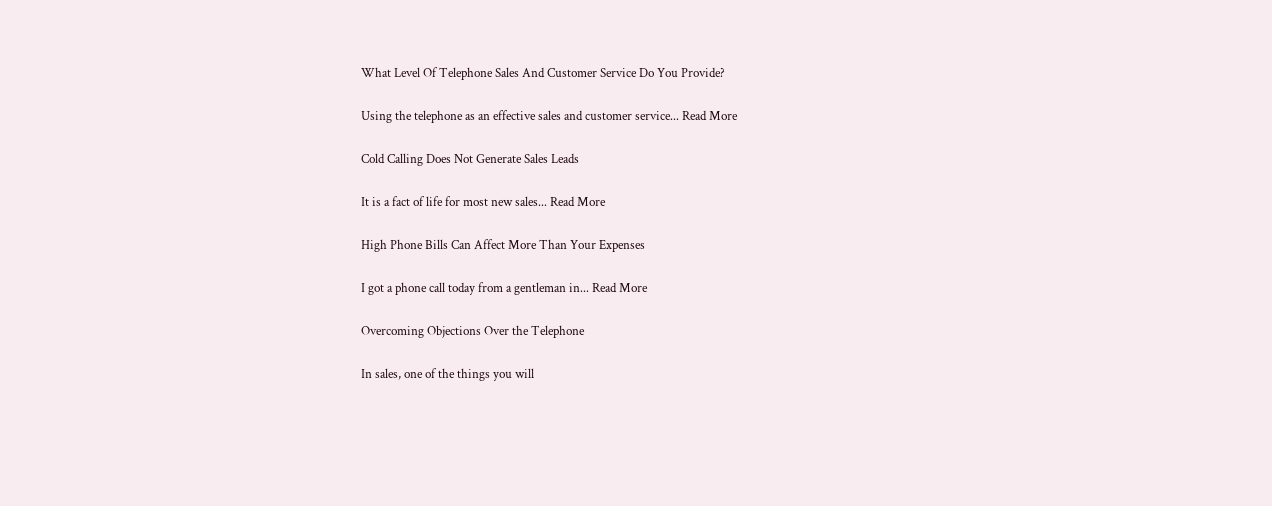What Level Of Telephone Sales And Customer Service Do You Provide?

Using the telephone as an effective sales and customer service... Read More

Cold Calling Does Not Generate Sales Leads

It is a fact of life for most new sales... Read More

High Phone Bills Can Affect More Than Your Expenses

I got a phone call today from a gentleman in... Read More

Overcoming Objections Over the Telephone

In sales, one of the things you will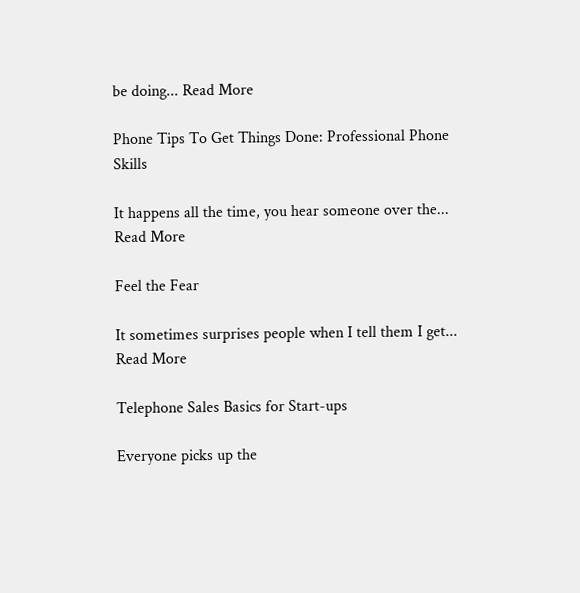be doing... Read More

Phone Tips To Get Things Done: Professional Phone Skills

It happens all the time, you hear someone over the... Read More

Feel the Fear

It sometimes surprises people when I tell them I get... Read More

Telephone Sales Basics for Start-ups

Everyone picks up the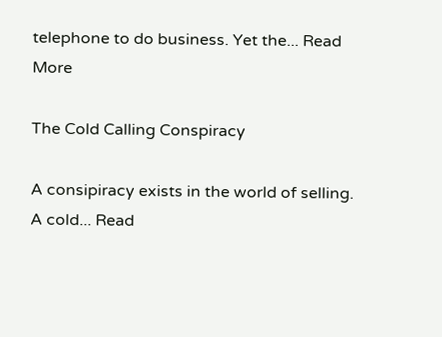telephone to do business. Yet the... Read More

The Cold Calling Conspiracy

A consipiracy exists in the world of selling. A cold... Read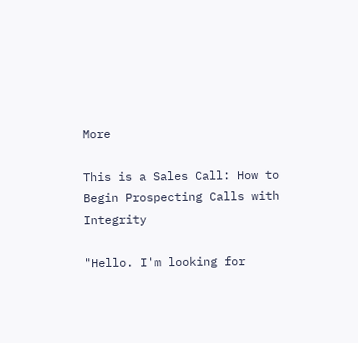More

This is a Sales Call: How to Begin Prospecting Calls with Integrity

"Hello. I'm looking for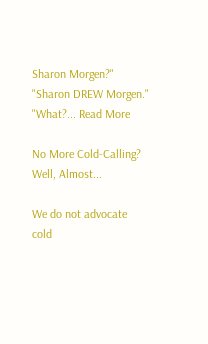Sharon Morgen?" "Sharon DREW Morgen." "What?... Read More

No More Cold-Calling? Well, Almost...

We do not advocate cold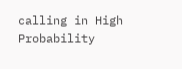calling in High Probability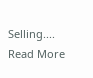Selling.... Read More